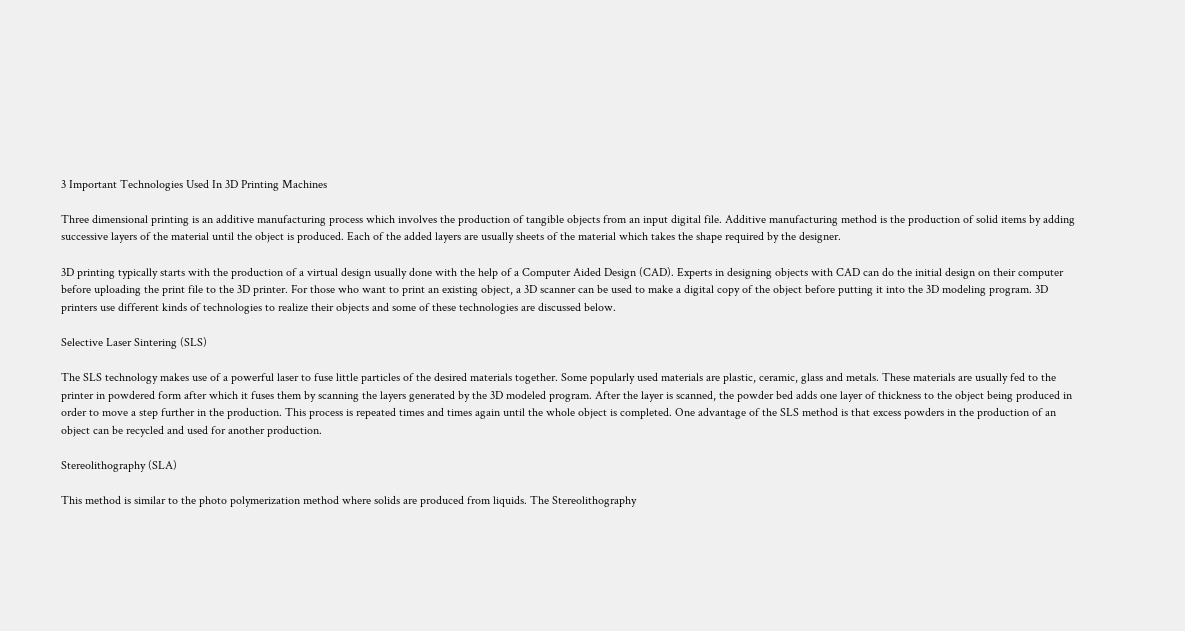3 Important Technologies Used In 3D Printing Machines

Three dimensional printing is an additive manufacturing process which involves the production of tangible objects from an input digital file. Additive manufacturing method is the production of solid items by adding successive layers of the material until the object is produced. Each of the added layers are usually sheets of the material which takes the shape required by the designer.

3D printing typically starts with the production of a virtual design usually done with the help of a Computer Aided Design (CAD). Experts in designing objects with CAD can do the initial design on their computer before uploading the print file to the 3D printer. For those who want to print an existing object, a 3D scanner can be used to make a digital copy of the object before putting it into the 3D modeling program. 3D printers use different kinds of technologies to realize their objects and some of these technologies are discussed below.

Selective Laser Sintering (SLS)

The SLS technology makes use of a powerful laser to fuse little particles of the desired materials together. Some popularly used materials are plastic, ceramic, glass and metals. These materials are usually fed to the printer in powdered form after which it fuses them by scanning the layers generated by the 3D modeled program. After the layer is scanned, the powder bed adds one layer of thickness to the object being produced in order to move a step further in the production. This process is repeated times and times again until the whole object is completed. One advantage of the SLS method is that excess powders in the production of an object can be recycled and used for another production.

Stereolithography (SLA)

This method is similar to the photo polymerization method where solids are produced from liquids. The Stereolithography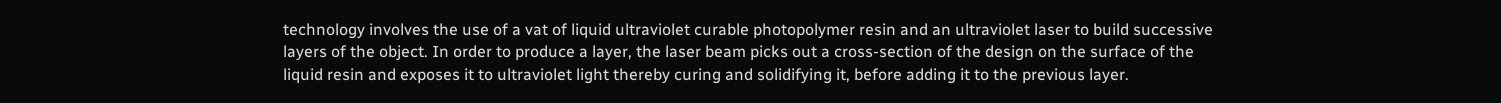technology involves the use of a vat of liquid ultraviolet curable photopolymer resin and an ultraviolet laser to build successive layers of the object. In order to produce a layer, the laser beam picks out a cross-section of the design on the surface of the liquid resin and exposes it to ultraviolet light thereby curing and solidifying it, before adding it to the previous layer.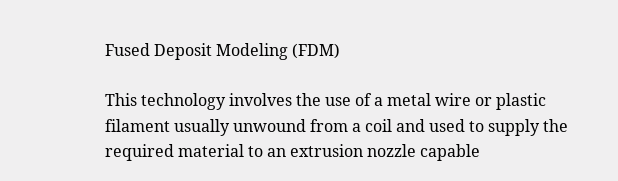Fused Deposit Modeling (FDM)

This technology involves the use of a metal wire or plastic filament usually unwound from a coil and used to supply the required material to an extrusion nozzle capable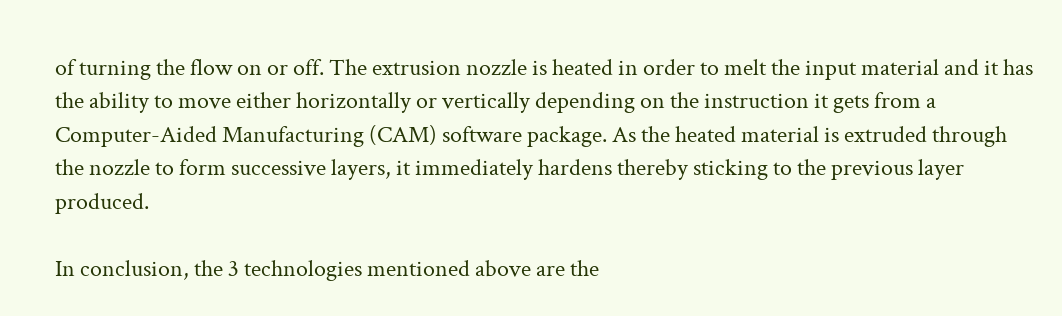of turning the flow on or off. The extrusion nozzle is heated in order to melt the input material and it has the ability to move either horizontally or vertically depending on the instruction it gets from a Computer-Aided Manufacturing (CAM) software package. As the heated material is extruded through the nozzle to form successive layers, it immediately hardens thereby sticking to the previous layer produced.

In conclusion, the 3 technologies mentioned above are the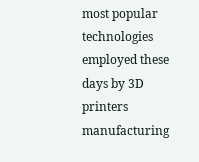most popular technologies employed these days by 3D printers manufacturing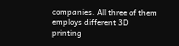companies. All three of them employs different 3D printing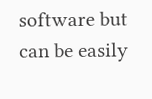software but can be easily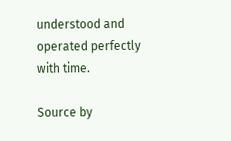understood and operated perfectly with time.

Source by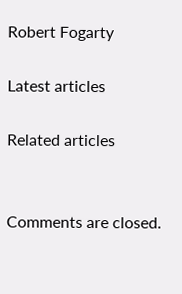Robert Fogarty

Latest articles

Related articles


Comments are closed.